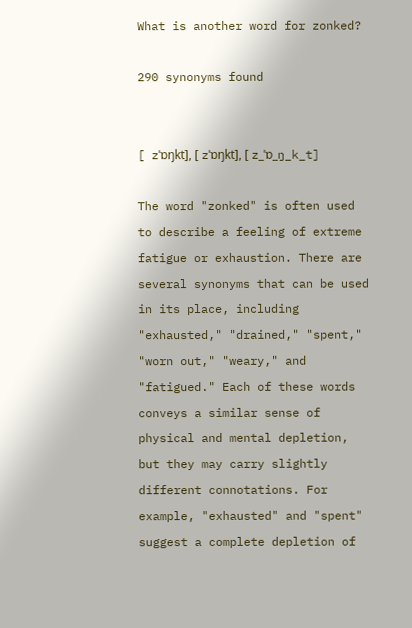What is another word for zonked?

290 synonyms found


[ zˈɒŋkt], [ zˈɒŋkt], [ z_ˈɒ_ŋ_k_t]

The word "zonked" is often used to describe a feeling of extreme fatigue or exhaustion. There are several synonyms that can be used in its place, including "exhausted," "drained," "spent," "worn out," "weary," and "fatigued." Each of these words conveys a similar sense of physical and mental depletion, but they may carry slightly different connotations. For example, "exhausted" and "spent" suggest a complete depletion of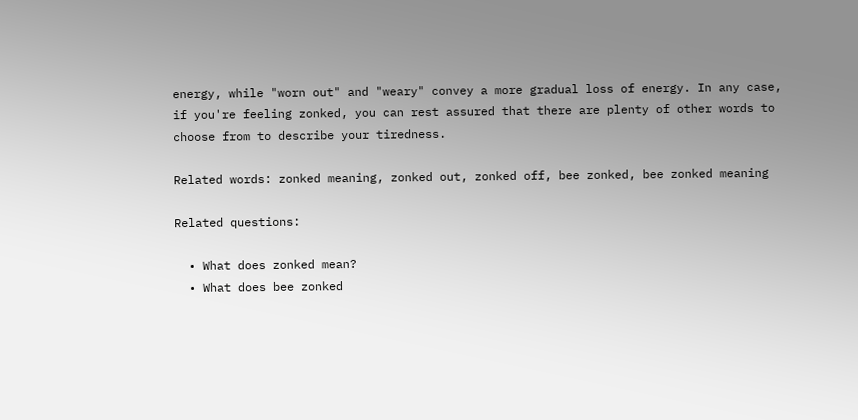energy, while "worn out" and "weary" convey a more gradual loss of energy. In any case, if you're feeling zonked, you can rest assured that there are plenty of other words to choose from to describe your tiredness.

Related words: zonked meaning, zonked out, zonked off, bee zonked, bee zonked meaning

Related questions:

  • What does zonked mean?
  • What does bee zonked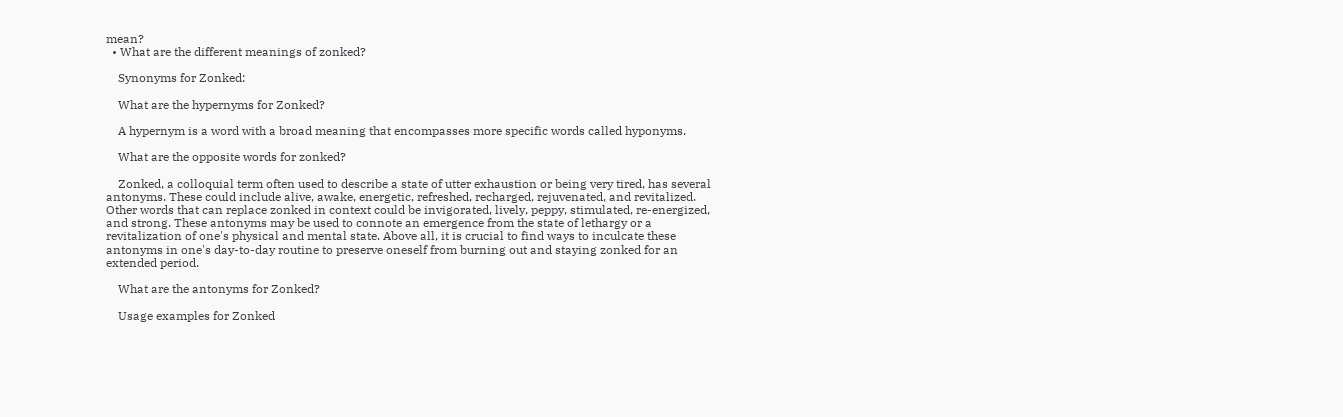mean?
  • What are the different meanings of zonked?

    Synonyms for Zonked:

    What are the hypernyms for Zonked?

    A hypernym is a word with a broad meaning that encompasses more specific words called hyponyms.

    What are the opposite words for zonked?

    Zonked, a colloquial term often used to describe a state of utter exhaustion or being very tired, has several antonyms. These could include alive, awake, energetic, refreshed, recharged, rejuvenated, and revitalized. Other words that can replace zonked in context could be invigorated, lively, peppy, stimulated, re-energized, and strong. These antonyms may be used to connote an emergence from the state of lethargy or a revitalization of one's physical and mental state. Above all, it is crucial to find ways to inculcate these antonyms in one's day-to-day routine to preserve oneself from burning out and staying zonked for an extended period.

    What are the antonyms for Zonked?

    Usage examples for Zonked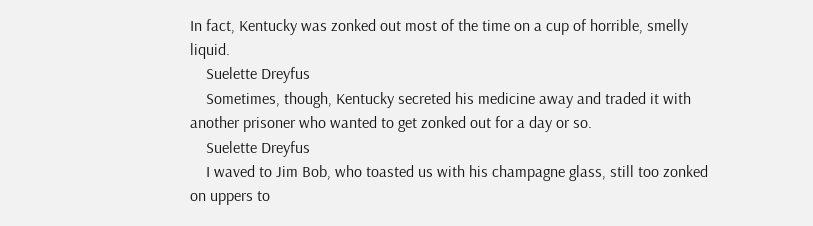In fact, Kentucky was zonked out most of the time on a cup of horrible, smelly liquid.
    Suelette Dreyfus
    Sometimes, though, Kentucky secreted his medicine away and traded it with another prisoner who wanted to get zonked out for a day or so.
    Suelette Dreyfus
    I waved to Jim Bob, who toasted us with his champagne glass, still too zonked on uppers to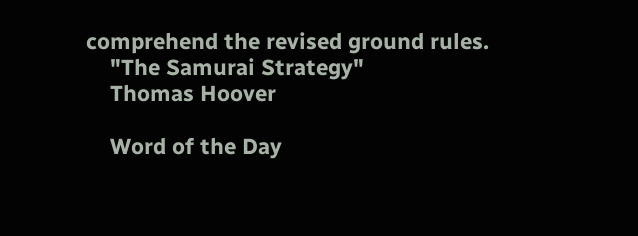comprehend the revised ground rules.
    "The Samurai Strategy"
    Thomas Hoover

    Word of the Day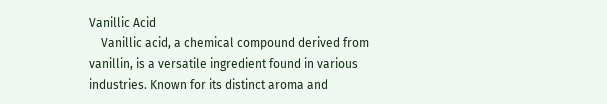Vanillic Acid
    Vanillic acid, a chemical compound derived from vanillin, is a versatile ingredient found in various industries. Known for its distinct aroma and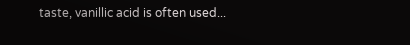taste, vanillic acid is often used...